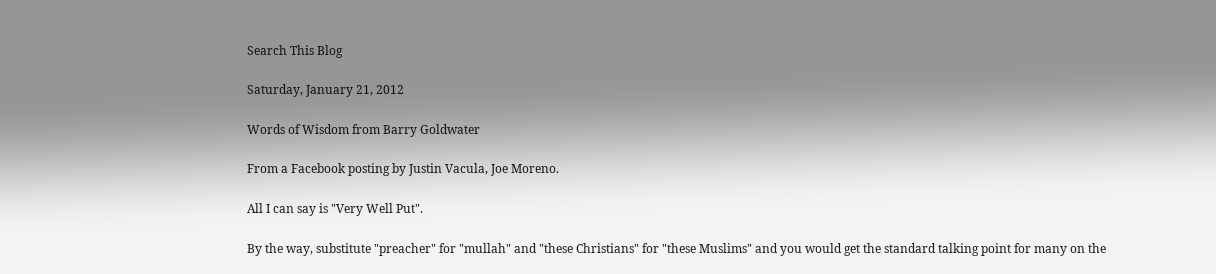Search This Blog

Saturday, January 21, 2012

Words of Wisdom from Barry Goldwater

From a Facebook posting by Justin Vacula, Joe Moreno.

All I can say is "Very Well Put".

By the way, substitute "preacher" for "mullah" and "these Christians" for "these Muslims" and you would get the standard talking point for many on the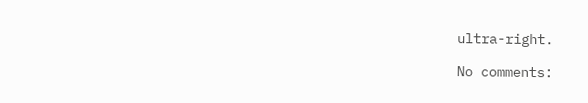ultra-right.

No comments: